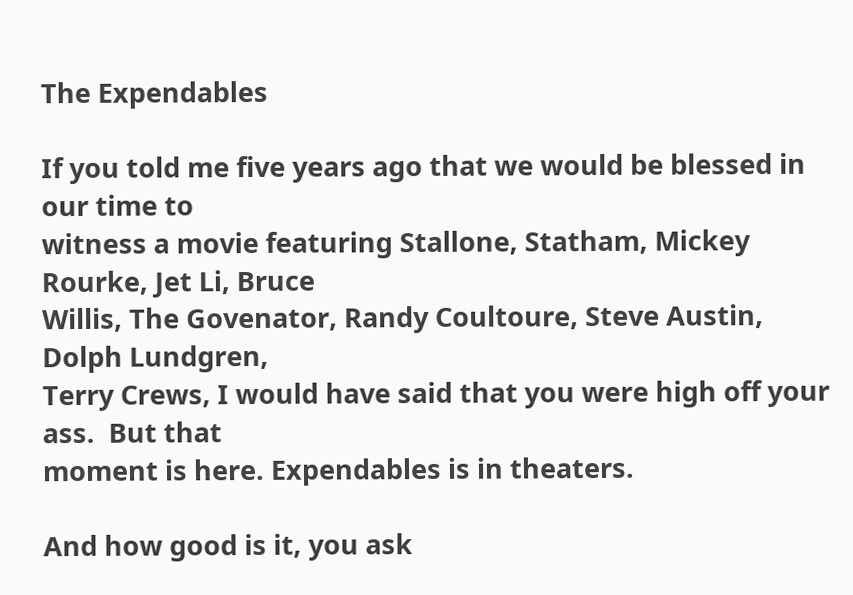The Expendables

If you told me five years ago that we would be blessed in our time to
witness a movie featuring Stallone, Statham, Mickey Rourke, Jet Li, Bruce
Willis, The Govenator, Randy Coultoure, Steve Austin, Dolph Lundgren,
Terry Crews, I would have said that you were high off your ass.  But that
moment is here. Expendables is in theaters.

And how good is it, you ask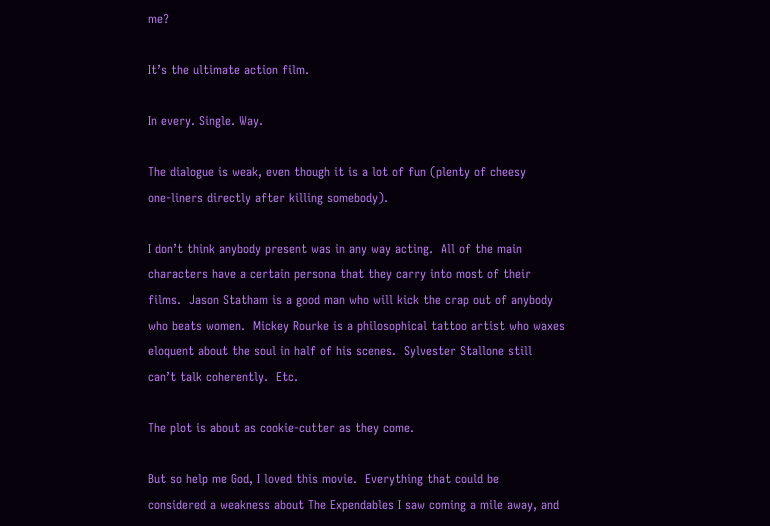me?

It’s the ultimate action film.

In every. Single. Way.

The dialogue is weak, even though it is a lot of fun (plenty of cheesy
one-liners directly after killing somebody).

I don’t think anybody present was in any way acting.  All of the main
characters have a certain persona that they carry into most of their
films.  Jason Statham is a good man who will kick the crap out of anybody
who beats women.  Mickey Rourke is a philosophical tattoo artist who waxes
eloquent about the soul in half of his scenes.  Sylvester Stallone still
can’t talk coherently.  Etc.

The plot is about as cookie-cutter as they come.

But so help me God, I loved this movie.  Everything that could be
considered a weakness about The Expendables I saw coming a mile away, and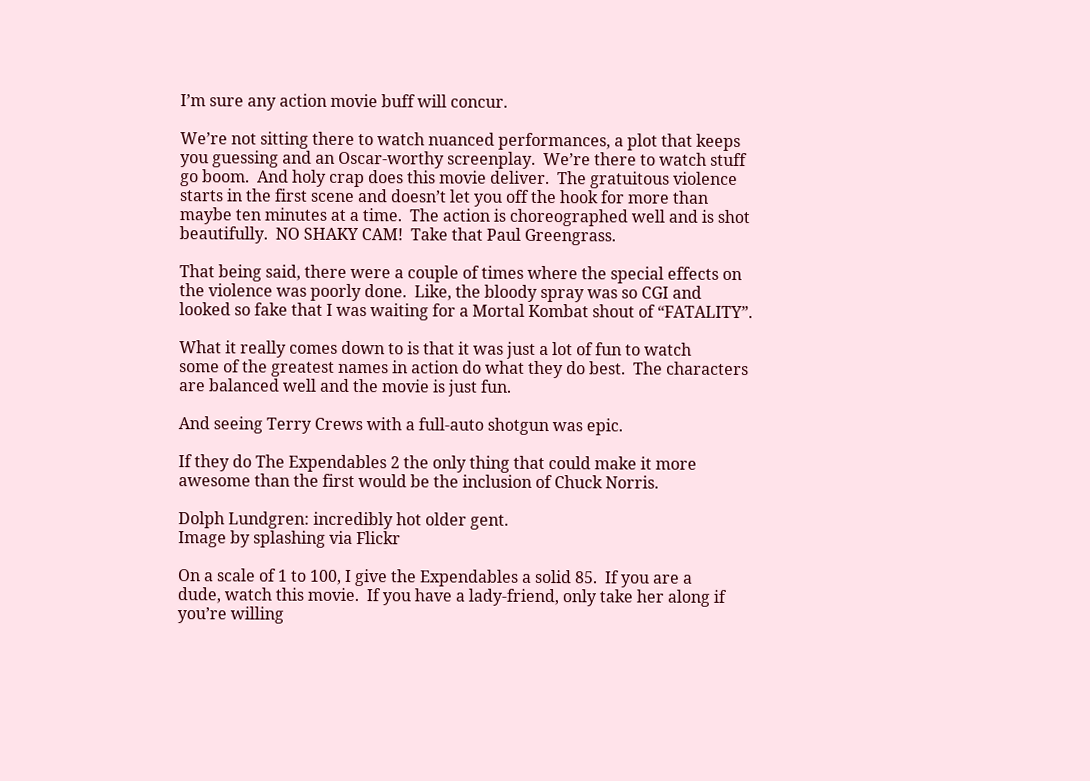I’m sure any action movie buff will concur.

We’re not sitting there to watch nuanced performances, a plot that keeps
you guessing and an Oscar-worthy screenplay.  We’re there to watch stuff
go boom.  And holy crap does this movie deliver.  The gratuitous violence
starts in the first scene and doesn’t let you off the hook for more than
maybe ten minutes at a time.  The action is choreographed well and is shot
beautifully.  NO SHAKY CAM!  Take that Paul Greengrass.

That being said, there were a couple of times where the special effects on
the violence was poorly done.  Like, the bloody spray was so CGI and
looked so fake that I was waiting for a Mortal Kombat shout of “FATALITY”.

What it really comes down to is that it was just a lot of fun to watch
some of the greatest names in action do what they do best.  The characters
are balanced well and the movie is just fun.

And seeing Terry Crews with a full-auto shotgun was epic.

If they do The Expendables 2 the only thing that could make it more
awesome than the first would be the inclusion of Chuck Norris.

Dolph Lundgren: incredibly hot older gent.
Image by splashing via Flickr

On a scale of 1 to 100, I give the Expendables a solid 85.  If you are a
dude, watch this movie.  If you have a lady-friend, only take her along if
you’re willing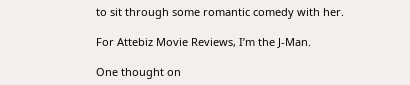to sit through some romantic comedy with her.

For Attebiz Movie Reviews, I’m the J-Man.

One thought on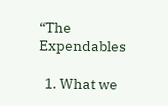“The Expendables

  1. What we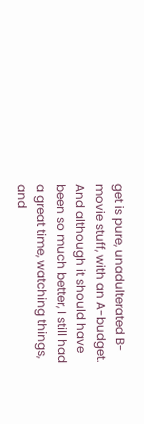get is pure, unadulterated B-movie stuff, with an A-budget. And although it should have been so much better, I still had a great time, watching things, and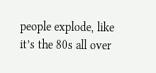people explode, like it’s the 80s all over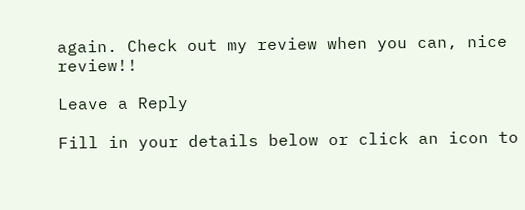again. Check out my review when you can, nice review!!

Leave a Reply

Fill in your details below or click an icon to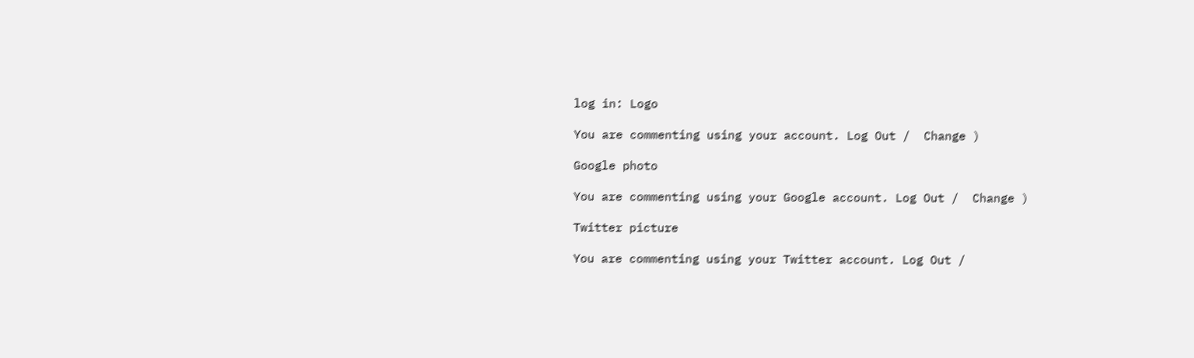log in: Logo

You are commenting using your account. Log Out /  Change )

Google photo

You are commenting using your Google account. Log Out /  Change )

Twitter picture

You are commenting using your Twitter account. Log Out /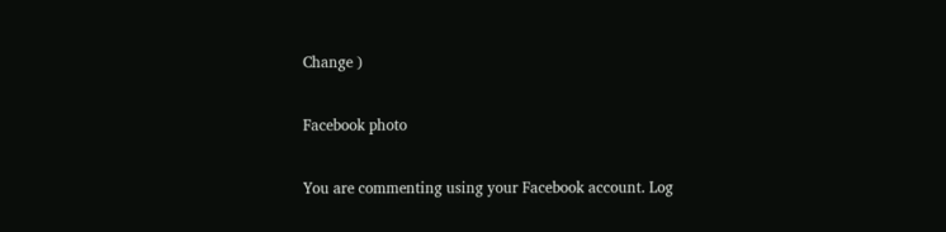Change )

Facebook photo

You are commenting using your Facebook account. Log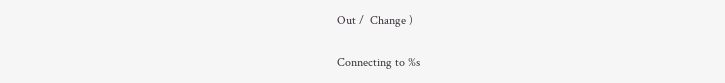Out /  Change )

Connecting to %s